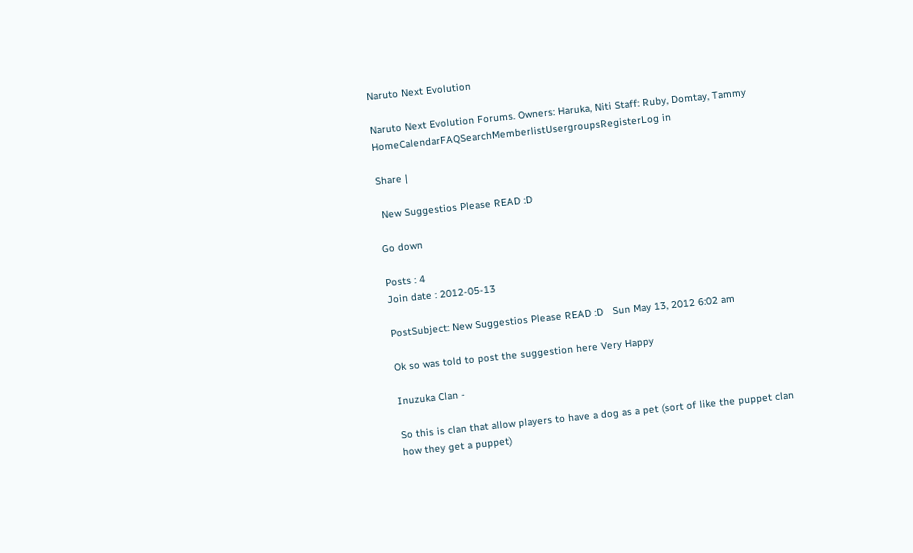Naruto Next Evolution

Naruto Next Evolution Forums. Owners: Haruka, Niti Staff: Ruby, Domtay, Tammy
HomeCalendarFAQSearchMemberlistUsergroupsRegisterLog in

Share |

 New Suggestios Please READ :D

Go down

Posts : 4
Join date : 2012-05-13

PostSubject: New Suggestios Please READ :D   Sun May 13, 2012 6:02 am

Ok so was told to post the suggestion here Very Happy

Inuzuka Clan -

So this is clan that allow players to have a dog as a pet (sort of like the puppet clan how they get a puppet)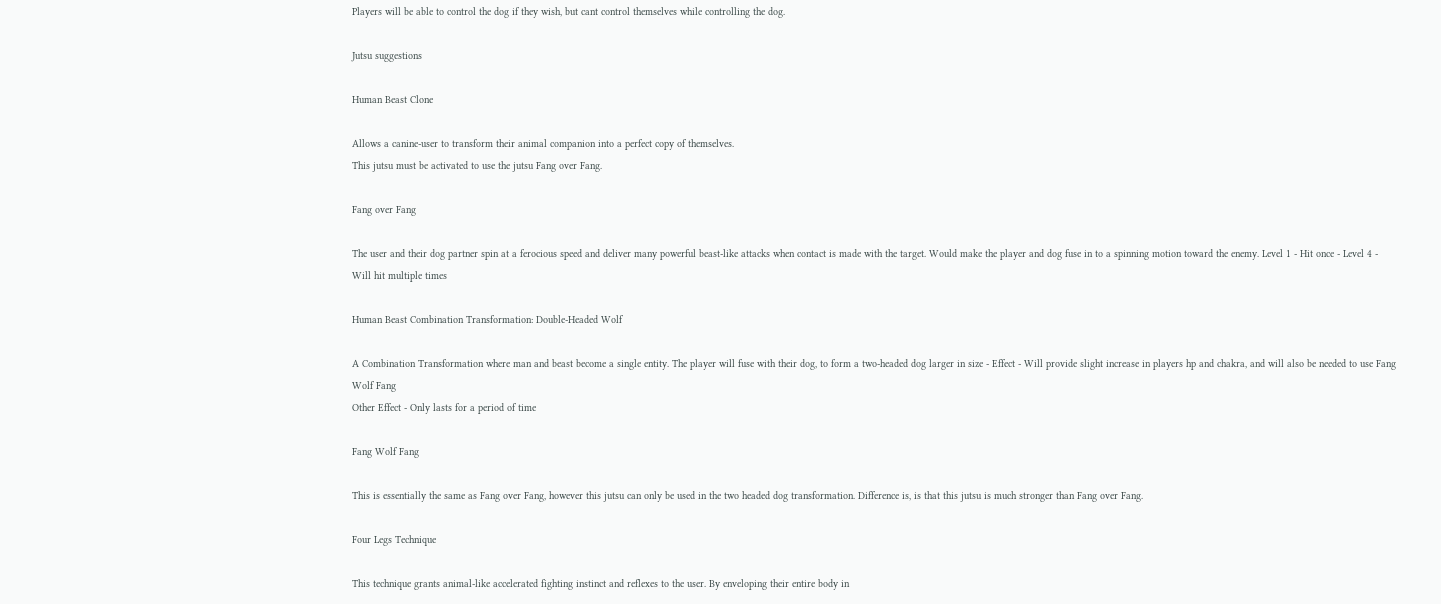Players will be able to control the dog if they wish, but cant control themselves while controlling the dog.

Jutsu suggestions

Human Beast Clone

Allows a canine-user to transform their animal companion into a perfect copy of themselves.
This jutsu must be activated to use the jutsu Fang over Fang.

Fang over Fang

The user and their dog partner spin at a ferocious speed and deliver many powerful beast-like attacks when contact is made with the target. Would make the player and dog fuse in to a spinning motion toward the enemy. Level 1 - Hit once - Level 4 - Will hit multiple times

Human Beast Combination Transformation: Double-Headed Wolf

A Combination Transformation where man and beast become a single entity. The player will fuse with their dog, to form a two-headed dog larger in size - Effect - Will provide slight increase in players hp and chakra, and will also be needed to use Fang Wolf Fang
Other Effect - Only lasts for a period of time

Fang Wolf Fang

This is essentially the same as Fang over Fang, however this jutsu can only be used in the two headed dog transformation. Difference is, is that this jutsu is much stronger than Fang over Fang.

Four Legs Technique

This technique grants animal-like accelerated fighting instinct and reflexes to the user. By enveloping their entire body in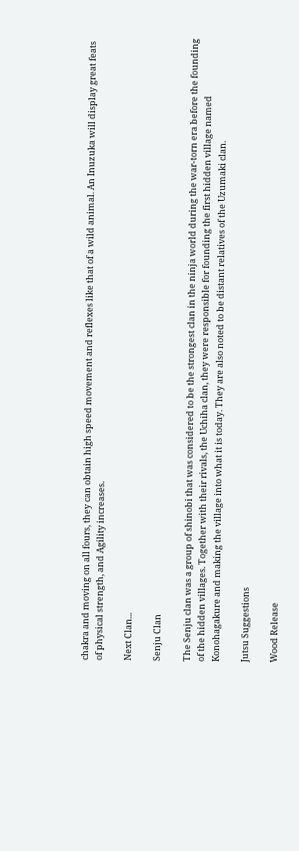chakra and moving on all fours, they can obtain high speed movement and reflexes like that of a wild animal. An Inuzuka will display great feats of physical strength, and Agility increases.

Next Clan...

Senju Clan

The Senju clan was a group of shinobi that was considered to be the strongest clan in the ninja world during the war-torn era before the founding of the hidden villages. Together with their rivals, the Uchiha clan, they were responsible for founding the first hidden village named Konohagakure and making the village into what it is today. They are also noted to be distant relatives of the Uzumaki clan.

Jutsu Suggestions

Wood Release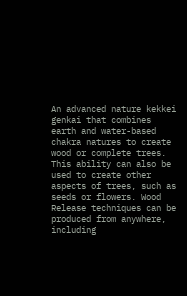An advanced nature kekkei genkai that combines earth and water-based chakra natures to create wood or complete trees. This ability can also be used to create other aspects of trees, such as seeds or flowers. Wood Release techniques can be produced from anywhere, including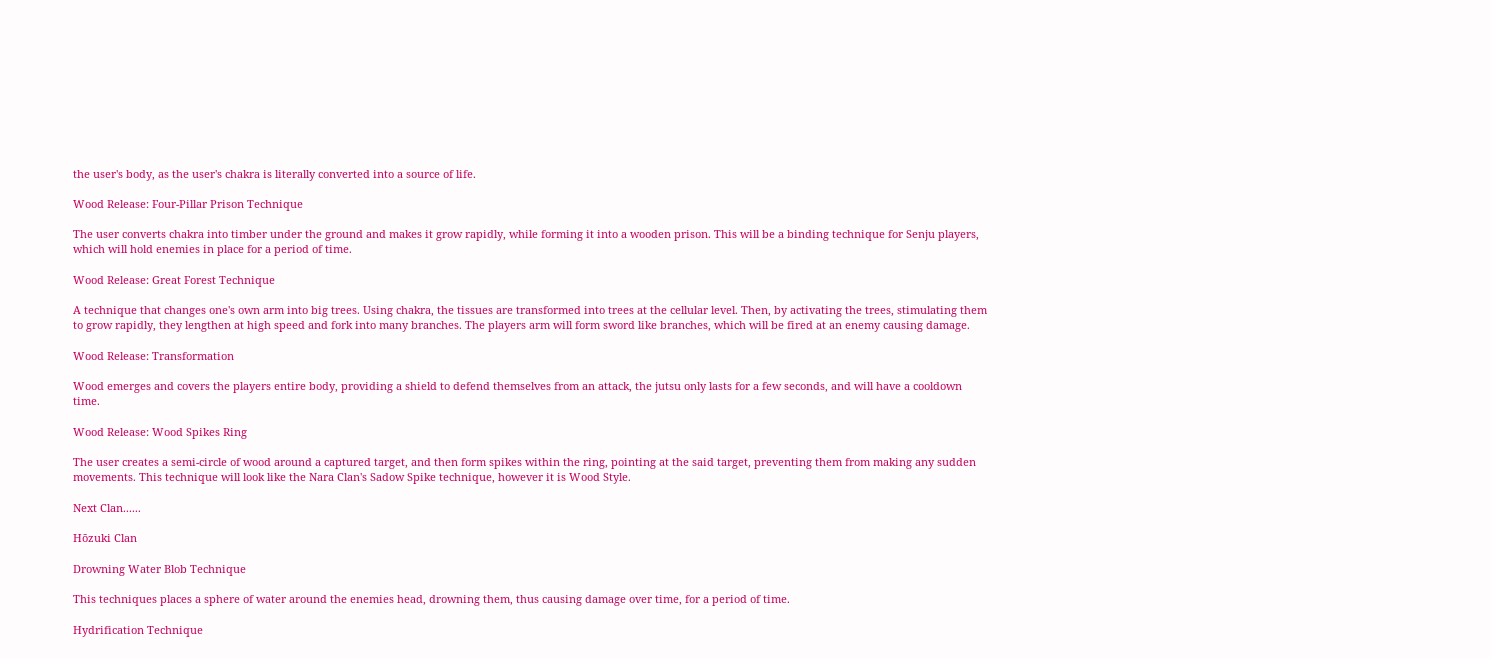the user's body, as the user's chakra is literally converted into a source of life.

Wood Release: Four-Pillar Prison Technique

The user converts chakra into timber under the ground and makes it grow rapidly, while forming it into a wooden prison. This will be a binding technique for Senju players, which will hold enemies in place for a period of time.

Wood Release: Great Forest Technique

A technique that changes one's own arm into big trees. Using chakra, the tissues are transformed into trees at the cellular level. Then, by activating the trees, stimulating them to grow rapidly, they lengthen at high speed and fork into many branches. The players arm will form sword like branches, which will be fired at an enemy causing damage.

Wood Release: Transformation

Wood emerges and covers the players entire body, providing a shield to defend themselves from an attack, the jutsu only lasts for a few seconds, and will have a cooldown time.

Wood Release: Wood Spikes Ring

The user creates a semi-circle of wood around a captured target, and then form spikes within the ring, pointing at the said target, preventing them from making any sudden movements. This technique will look like the Nara Clan's Sadow Spike technique, however it is Wood Style.

Next Clan......

Hōzuki Clan

Drowning Water Blob Technique

This techniques places a sphere of water around the enemies head, drowning them, thus causing damage over time, for a period of time.

Hydrification Technique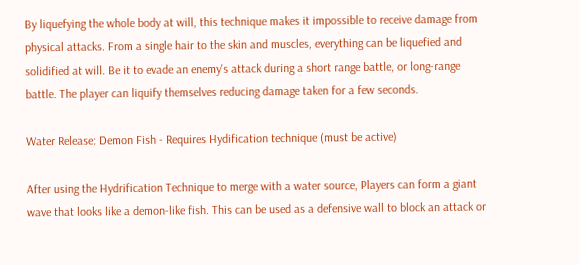By liquefying the whole body at will, this technique makes it impossible to receive damage from physical attacks. From a single hair to the skin and muscles, everything can be liquefied and solidified at will. Be it to evade an enemy's attack during a short range battle, or long-range battle. The player can liquify themselves reducing damage taken for a few seconds.

Water Release: Demon Fish - Requires Hydification technique (must be active)

After using the Hydrification Technique to merge with a water source, Players can form a giant wave that looks like a demon-like fish. This can be used as a defensive wall to block an attack or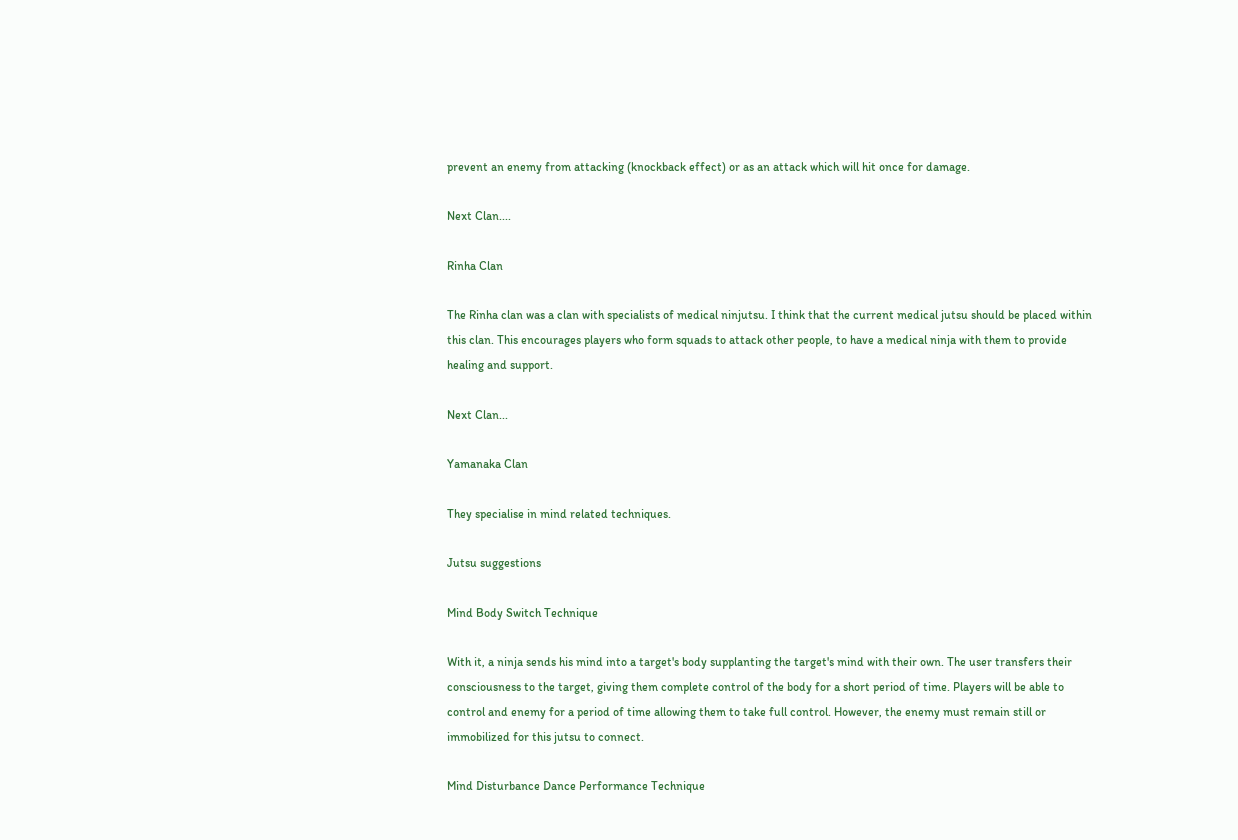prevent an enemy from attacking (knockback effect) or as an attack which will hit once for damage.

Next Clan....

Rinha Clan

The Rinha clan was a clan with specialists of medical ninjutsu. I think that the current medical jutsu should be placed within this clan. This encourages players who form squads to attack other people, to have a medical ninja with them to provide healing and support.

Next Clan...

Yamanaka Clan

They specialise in mind related techniques.

Jutsu suggestions

Mind Body Switch Technique

With it, a ninja sends his mind into a target's body supplanting the target's mind with their own. The user transfers their consciousness to the target, giving them complete control of the body for a short period of time. Players will be able to control and enemy for a period of time allowing them to take full control. However, the enemy must remain still or immobilized for this jutsu to connect.

Mind Disturbance Dance Performance Technique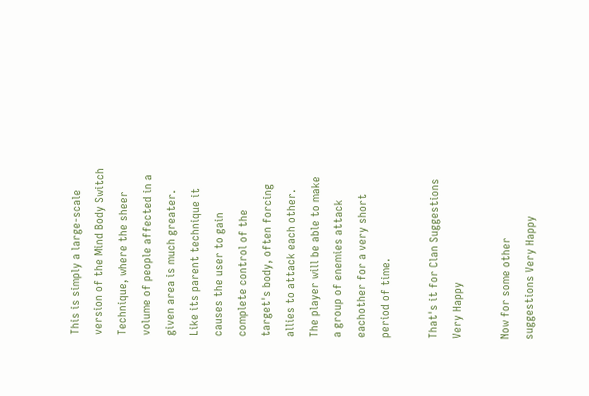This is simply a large-scale version of the Mind Body Switch Technique, where the sheer volume of people affected in a given area is much greater. Like its parent technique it causes the user to gain complete control of the target's body, often forcing allies to attack each other. The player will be able to make a group of enemies attack eachother for a very short period of time.

That's it for Clan Suggestions Very Happy

Now for some other suggestions Very Happy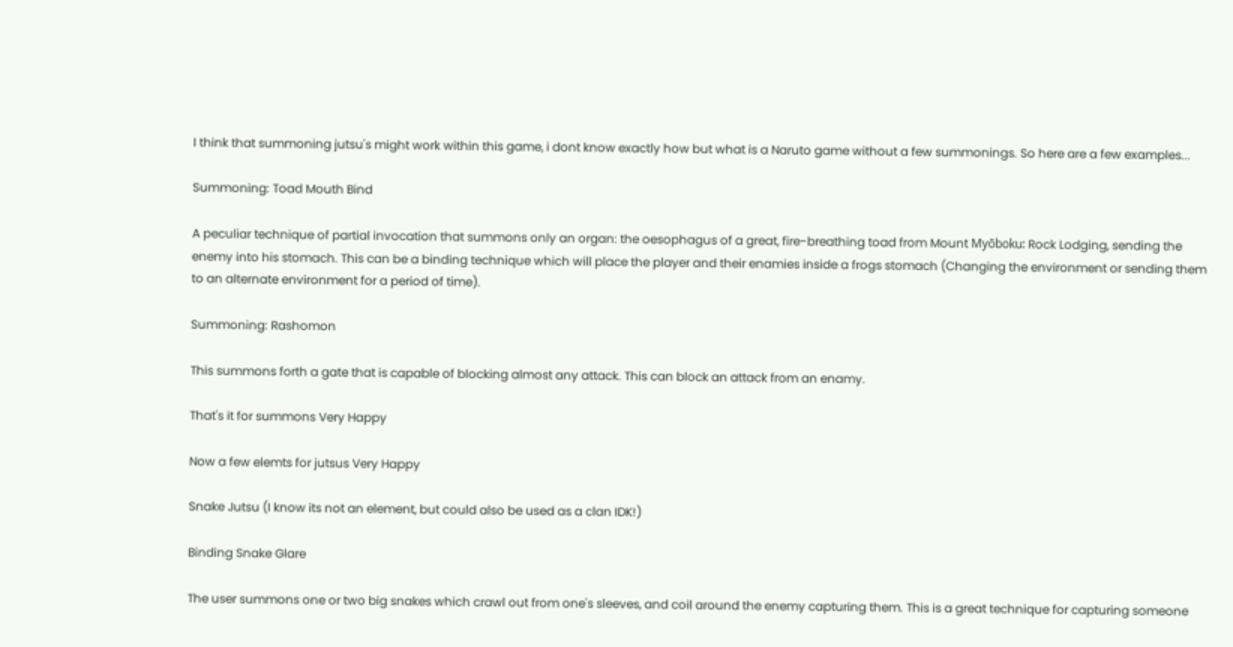I think that summoning jutsu's might work within this game, i dont know exactly how but what is a Naruto game without a few summonings. So here are a few examples...

Summoning: Toad Mouth Bind

A peculiar technique of partial invocation that summons only an organ: the oesophagus of a great, fire-breathing toad from Mount Myōboku: Rock Lodging, sending the enemy into his stomach. This can be a binding technique which will place the player and their enamies inside a frogs stomach (Changing the environment or sending them to an alternate environment for a period of time).

Summoning: Rashomon

This summons forth a gate that is capable of blocking almost any attack. This can block an attack from an enamy.

That's it for summons Very Happy

Now a few elemts for jutsus Very Happy

Snake Jutsu (I know its not an element, but could also be used as a clan IDK!)

Binding Snake Glare

The user summons one or two big snakes which crawl out from one's sleeves, and coil around the enemy capturing them. This is a great technique for capturing someone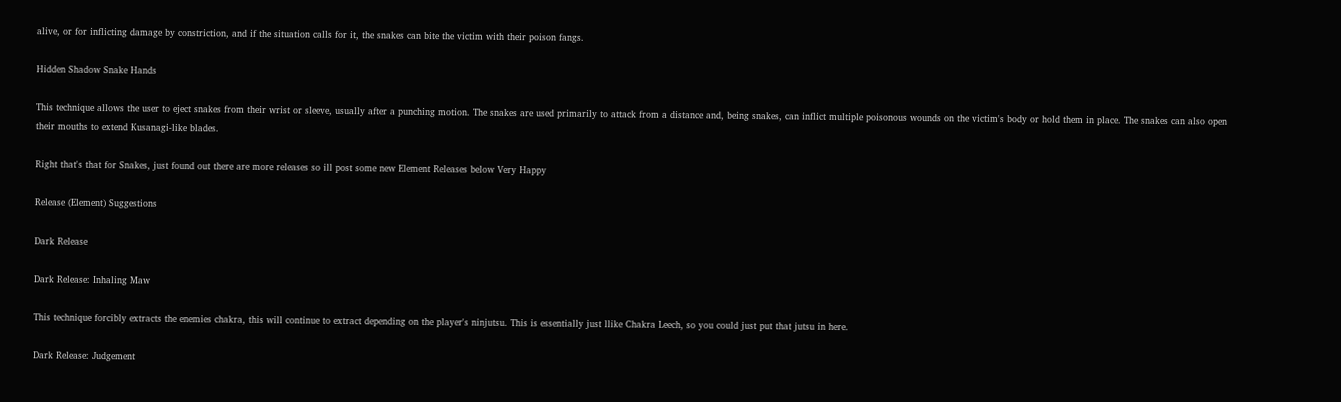alive, or for inflicting damage by constriction, and if the situation calls for it, the snakes can bite the victim with their poison fangs.

Hidden Shadow Snake Hands

This technique allows the user to eject snakes from their wrist or sleeve, usually after a punching motion. The snakes are used primarily to attack from a distance and, being snakes, can inflict multiple poisonous wounds on the victim's body or hold them in place. The snakes can also open their mouths to extend Kusanagi-like blades.

Right that's that for Snakes, just found out there are more releases so ill post some new Element Releases below Very Happy

Release (Element) Suggestions

Dark Release

Dark Release: Inhaling Maw

This technique forcibly extracts the enemies chakra, this will continue to extract depending on the player's ninjutsu. This is essentially just llike Chakra Leech, so you could just put that jutsu in here.

Dark Release: Judgement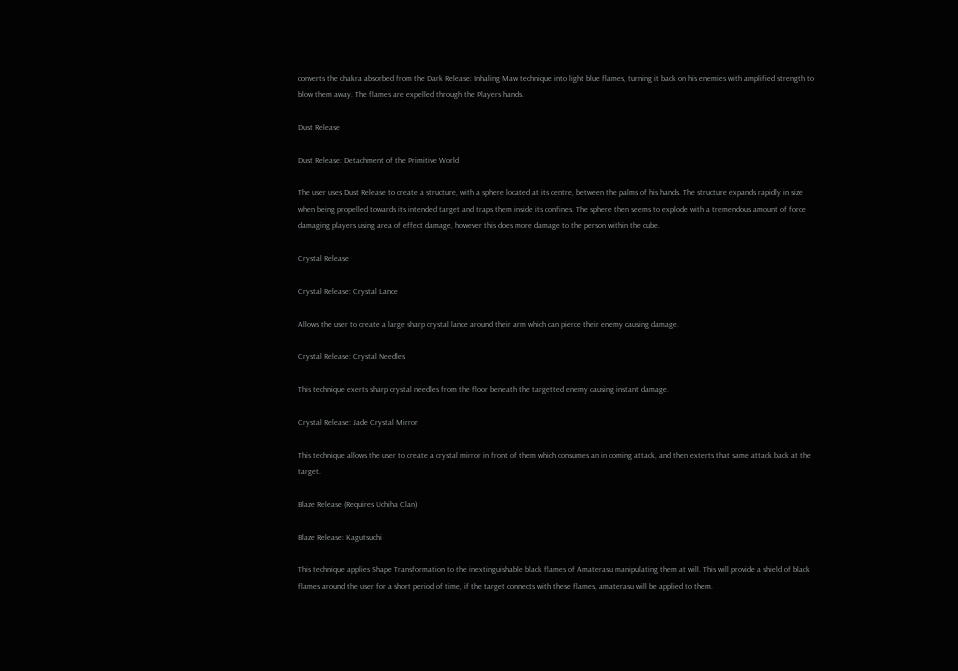converts the chakra absorbed from the Dark Release: Inhaling Maw technique into light blue flames, turning it back on his enemies with amplified strength to blow them away. The flames are expelled through the Players hands.

Dust Release

Dust Release: Detachment of the Primitive World

The user uses Dust Release to create a structure, with a sphere located at its centre, between the palms of his hands. The structure expands rapidly in size when being propelled towards its intended target and traps them inside its confines. The sphere then seems to explode with a tremendous amount of force damaging players using area of effect damage, however this does more damage to the person within the cube.

Crystal Release

Crystal Release: Crystal Lance

Allows the user to create a large sharp crystal lance around their arm which can pierce their enemy causing damage.

Crystal Release: Crystal Needles

This technique exerts sharp crystal needles from the floor beneath the targetted enemy causing instant damage.

Crystal Release: Jade Crystal Mirror

This technique allows the user to create a crystal mirror in front of them which consumes an in coming attack, and then exterts that same attack back at the target.

Blaze Release (Requires Uchiha Clan)

Blaze Release: Kagutsuchi

This technique applies Shape Transformation to the inextinguishable black flames of Amaterasu manipulating them at will. This will provide a shield of black flames around the user for a short period of time, if the target connects with these flames, amaterasu will be applied to them.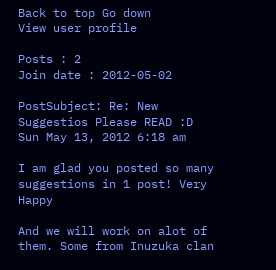Back to top Go down
View user profile

Posts : 2
Join date : 2012-05-02

PostSubject: Re: New Suggestios Please READ :D   Sun May 13, 2012 6:18 am

I am glad you posted so many suggestions in 1 post! Very Happy

And we will work on alot of them. Some from Inuzuka clan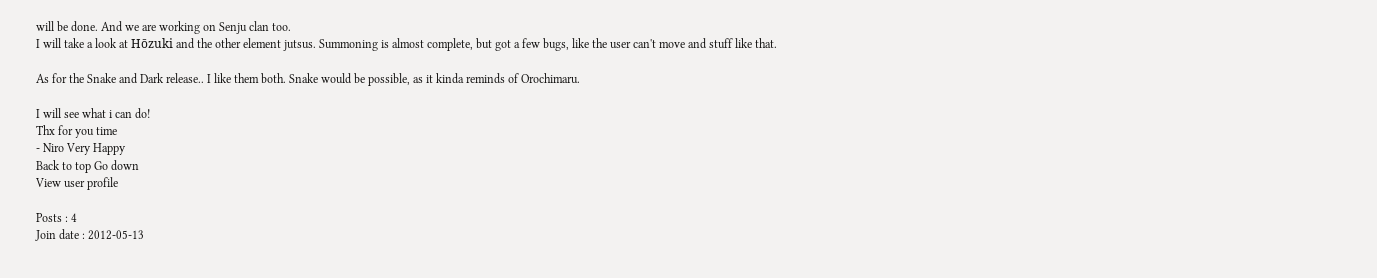will be done. And we are working on Senju clan too.
I will take a look at Hōzuki and the other element jutsus. Summoning is almost complete, but got a few bugs, like the user can't move and stuff like that.

As for the Snake and Dark release.. I like them both. Snake would be possible, as it kinda reminds of Orochimaru.

I will see what i can do!
Thx for you time
- Niro Very Happy
Back to top Go down
View user profile

Posts : 4
Join date : 2012-05-13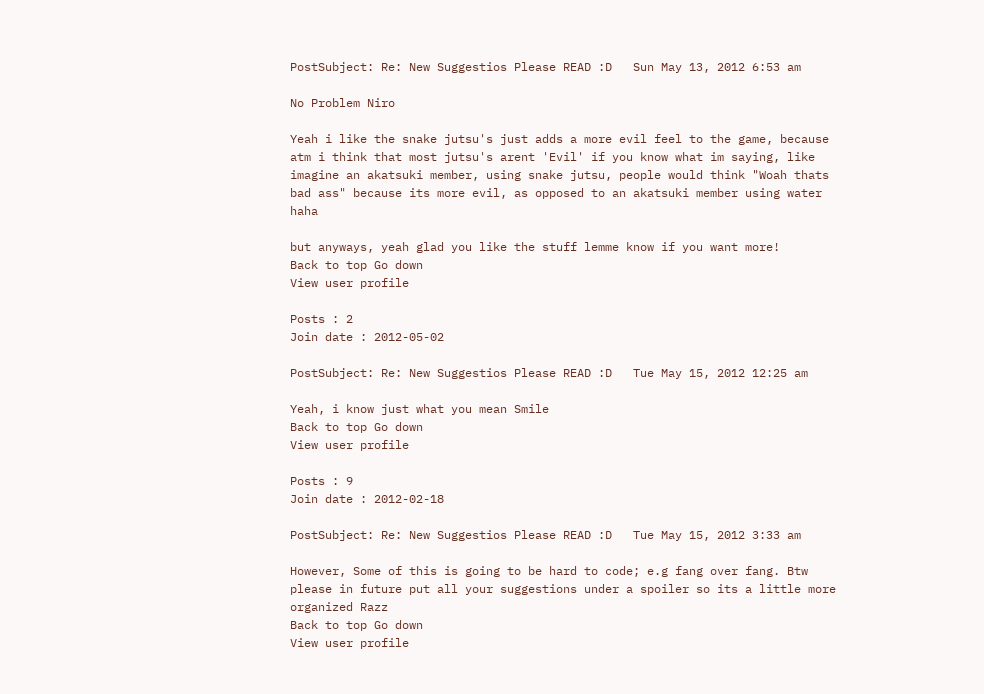PostSubject: Re: New Suggestios Please READ :D   Sun May 13, 2012 6:53 am

No Problem Niro

Yeah i like the snake jutsu's just adds a more evil feel to the game, because atm i think that most jutsu's arent 'Evil' if you know what im saying, like imagine an akatsuki member, using snake jutsu, people would think "Woah thats bad ass" because its more evil, as opposed to an akatsuki member using water haha

but anyways, yeah glad you like the stuff lemme know if you want more!
Back to top Go down
View user profile

Posts : 2
Join date : 2012-05-02

PostSubject: Re: New Suggestios Please READ :D   Tue May 15, 2012 12:25 am

Yeah, i know just what you mean Smile
Back to top Go down
View user profile

Posts : 9
Join date : 2012-02-18

PostSubject: Re: New Suggestios Please READ :D   Tue May 15, 2012 3:33 am

However, Some of this is going to be hard to code; e.g fang over fang. Btw please in future put all your suggestions under a spoiler so its a little more organized Razz
Back to top Go down
View user profile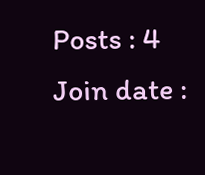Posts : 4
Join date :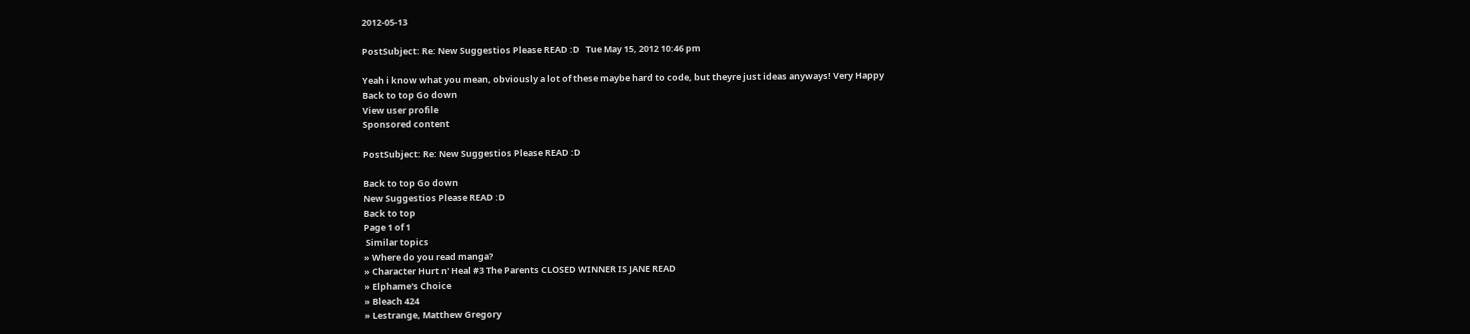2012-05-13

PostSubject: Re: New Suggestios Please READ :D   Tue May 15, 2012 10:46 pm

Yeah i know what you mean, obviously a lot of these maybe hard to code, but theyre just ideas anyways! Very Happy
Back to top Go down
View user profile
Sponsored content

PostSubject: Re: New Suggestios Please READ :D

Back to top Go down
New Suggestios Please READ :D
Back to top
Page 1 of 1
 Similar topics
» Where do you read manga?
» Character Hurt n' Heal #3 The Parents CLOSED WINNER IS JANE READ
» Elphame's Choice
» Bleach 424
» Lestrange, Matthew Gregory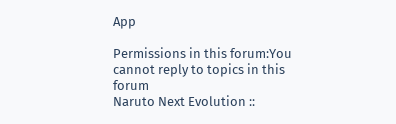App

Permissions in this forum:You cannot reply to topics in this forum
Naruto Next Evolution ::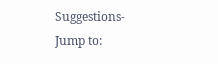Suggestions-
Jump to: